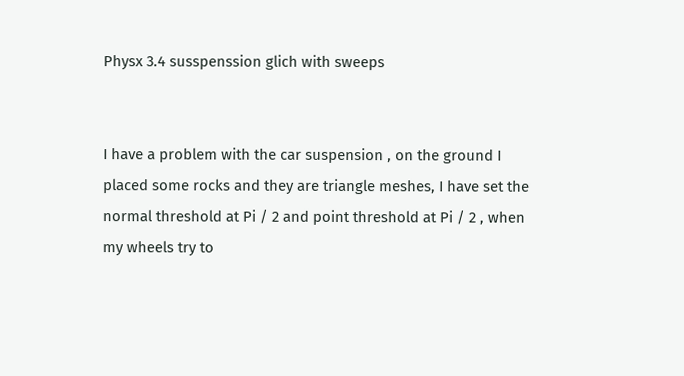Physx 3.4 susspenssion glich with sweeps


I have a problem with the car suspension , on the ground I placed some rocks and they are triangle meshes, I have set the normal threshold at Pi / 2 and point threshold at Pi / 2 , when my wheels try to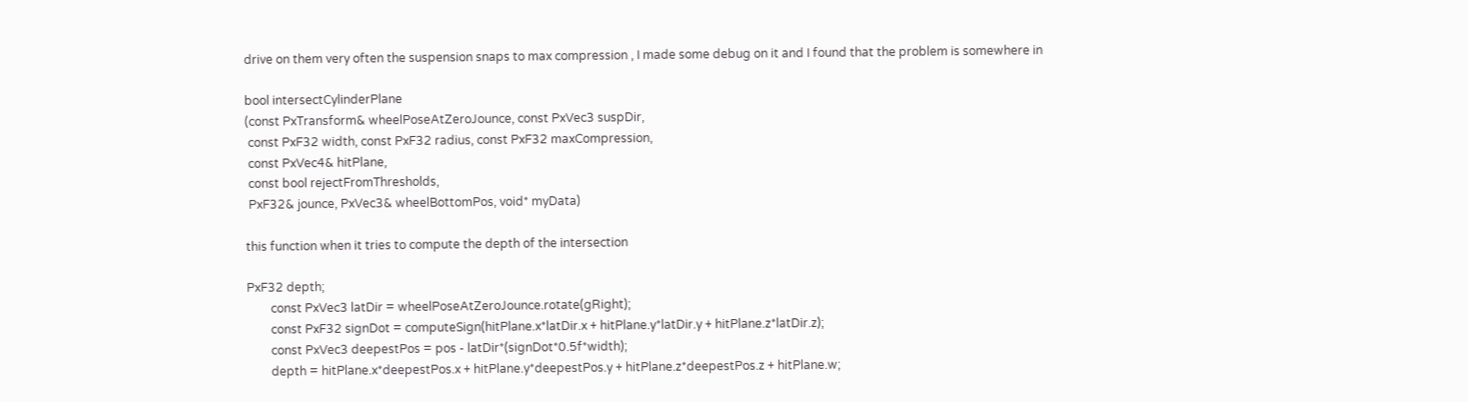drive on them very often the suspension snaps to max compression , I made some debug on it and I found that the problem is somewhere in

bool intersectCylinderPlane
(const PxTransform& wheelPoseAtZeroJounce, const PxVec3 suspDir,
 const PxF32 width, const PxF32 radius, const PxF32 maxCompression,
 const PxVec4& hitPlane,
 const bool rejectFromThresholds,
 PxF32& jounce, PxVec3& wheelBottomPos, void* myData)

this function when it tries to compute the depth of the intersection

PxF32 depth;
        const PxVec3 latDir = wheelPoseAtZeroJounce.rotate(gRight);
        const PxF32 signDot = computeSign(hitPlane.x*latDir.x + hitPlane.y*latDir.y + hitPlane.z*latDir.z);
        const PxVec3 deepestPos = pos - latDir*(signDot*0.5f*width);
        depth = hitPlane.x*deepestPos.x + hitPlane.y*deepestPos.y + hitPlane.z*deepestPos.z + hitPlane.w;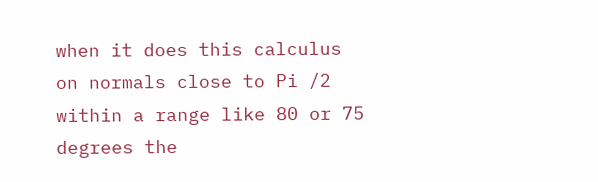when it does this calculus on normals close to Pi /2 within a range like 80 or 75 degrees the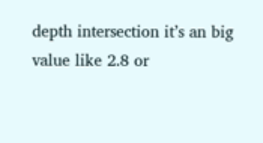depth intersection it’s an big value like 2.8 or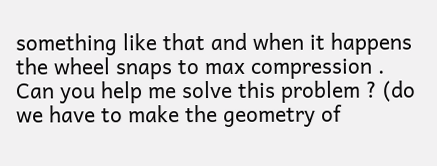something like that and when it happens the wheel snaps to max compression . Can you help me solve this problem ? (do we have to make the geometry of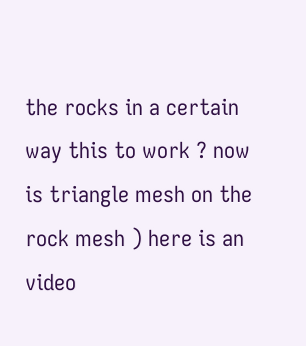the rocks in a certain way this to work ? now is triangle mesh on the rock mesh ) here is an video